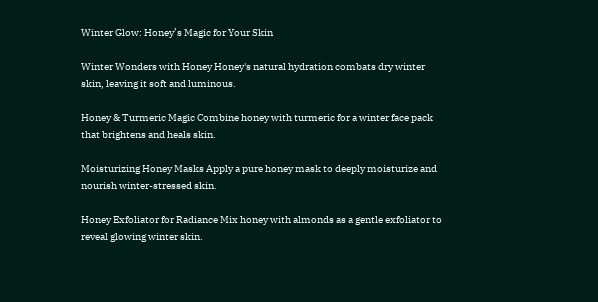Winter Glow: Honey’s Magic for Your Skin

Winter Wonders with Honey Honey's natural hydration combats dry winter skin, leaving it soft and luminous.

Honey & Turmeric Magic Combine honey with turmeric for a winter face pack that brightens and heals skin.

Moisturizing Honey Masks Apply a pure honey mask to deeply moisturize and nourish winter-stressed skin.

Honey Exfoliator for Radiance Mix honey with almonds as a gentle exfoliator to reveal glowing winter skin.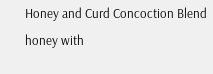Honey and Curd Concoction Blend honey with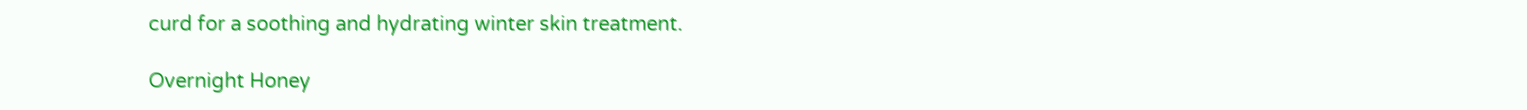curd for a soothing and hydrating winter skin treatment.

Overnight Honey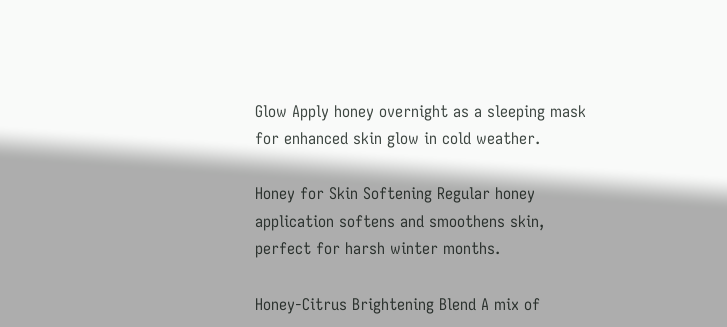Glow Apply honey overnight as a sleeping mask for enhanced skin glow in cold weather.

Honey for Skin Softening Regular honey application softens and smoothens skin, perfect for harsh winter months.

Honey-Citrus Brightening Blend A mix of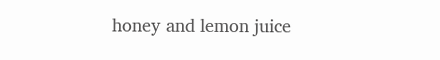honey and lemon juice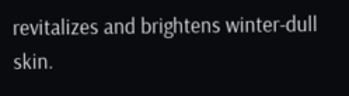revitalizes and brightens winter-dull skin.